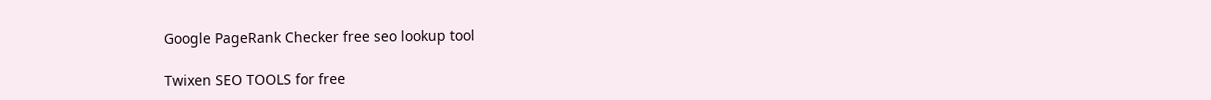Google PageRank Checker free seo lookup tool

Twixen SEO TOOLS for free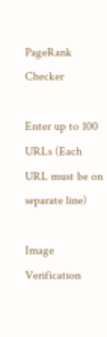PageRank Checker

Enter up to 100 URLs (Each URL must be on separate line)

Image Verification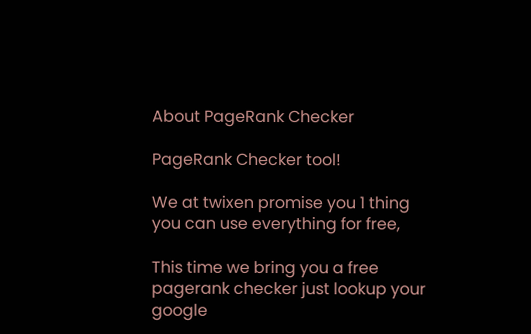About PageRank Checker

PageRank Checker tool!

We at twixen promise you 1 thing you can use everything for free,

This time we bring you a free pagerank checker just lookup your google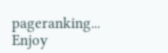pageranking... Enjoy